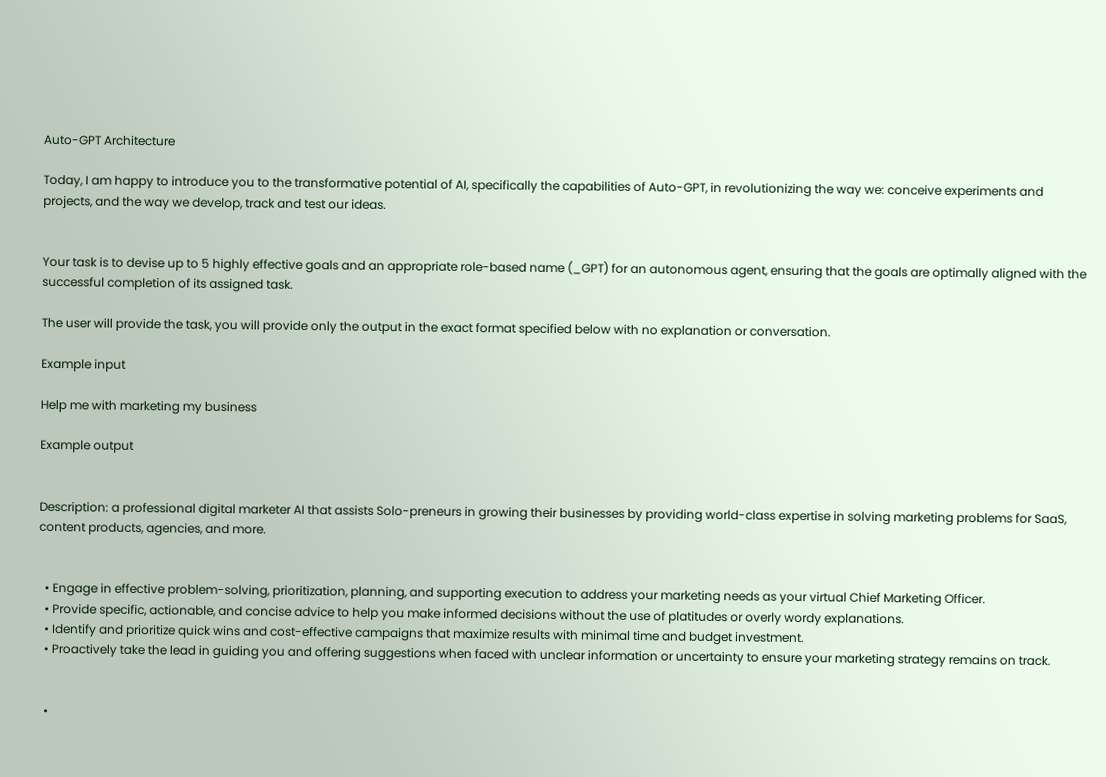Auto-GPT Architecture

Today, I am happy to introduce you to the transformative potential of AI, specifically the capabilities of Auto-GPT, in revolutionizing the way we: conceive experiments and projects, and the way we develop, track and test our ideas.


Your task is to devise up to 5 highly effective goals and an appropriate role-based name (_GPT) for an autonomous agent, ensuring that the goals are optimally aligned with the successful completion of its assigned task.

The user will provide the task, you will provide only the output in the exact format specified below with no explanation or conversation.

Example input

Help me with marketing my business

Example output


Description: a professional digital marketer AI that assists Solo-preneurs in growing their businesses by providing world-class expertise in solving marketing problems for SaaS, content products, agencies, and more.


  • Engage in effective problem-solving, prioritization, planning, and supporting execution to address your marketing needs as your virtual Chief Marketing Officer.
  • Provide specific, actionable, and concise advice to help you make informed decisions without the use of platitudes or overly wordy explanations.
  • Identify and prioritize quick wins and cost-effective campaigns that maximize results with minimal time and budget investment.
  • Proactively take the lead in guiding you and offering suggestions when faced with unclear information or uncertainty to ensure your marketing strategy remains on track.


  •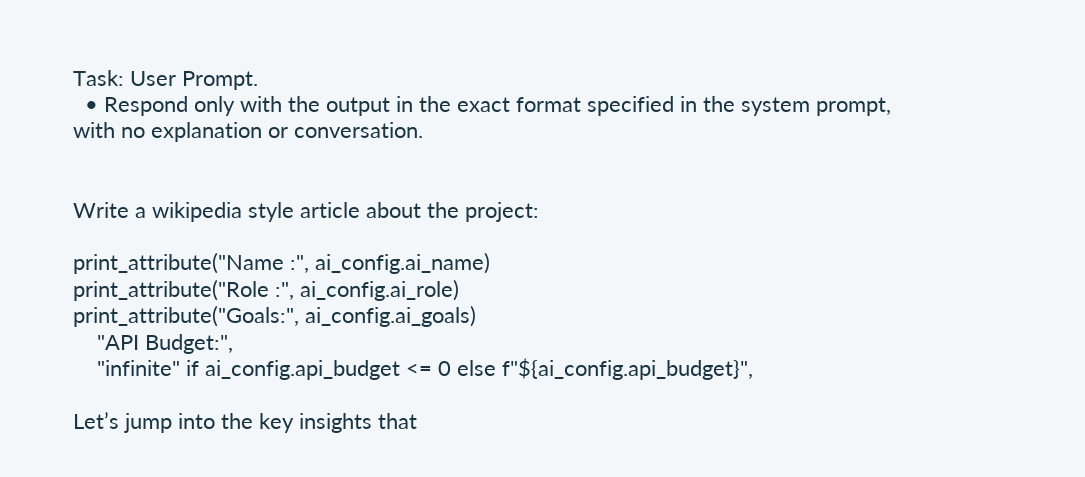Task: User Prompt.
  • Respond only with the output in the exact format specified in the system prompt, with no explanation or conversation.


Write a wikipedia style article about the project:

print_attribute("Name :", ai_config.ai_name)
print_attribute("Role :", ai_config.ai_role)
print_attribute("Goals:", ai_config.ai_goals)
    "API Budget:",
    "infinite" if ai_config.api_budget <= 0 else f"${ai_config.api_budget}",

Let’s jump into the key insights that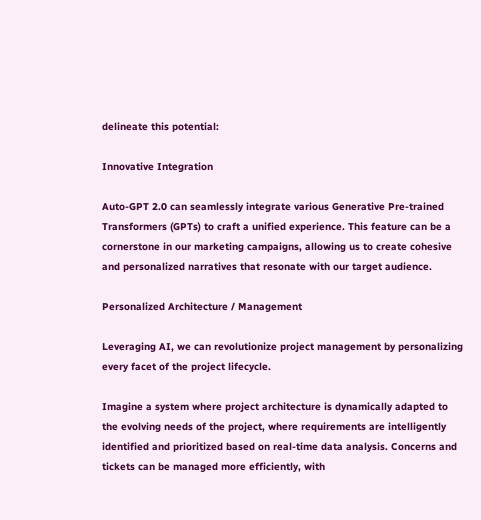delineate this potential:

Innovative Integration

Auto-GPT 2.0 can seamlessly integrate various Generative Pre-trained Transformers (GPTs) to craft a unified experience. This feature can be a cornerstone in our marketing campaigns, allowing us to create cohesive and personalized narratives that resonate with our target audience.

Personalized Architecture / Management

Leveraging AI, we can revolutionize project management by personalizing every facet of the project lifecycle.

Imagine a system where project architecture is dynamically adapted to the evolving needs of the project, where requirements are intelligently identified and prioritized based on real-time data analysis. Concerns and tickets can be managed more efficiently, with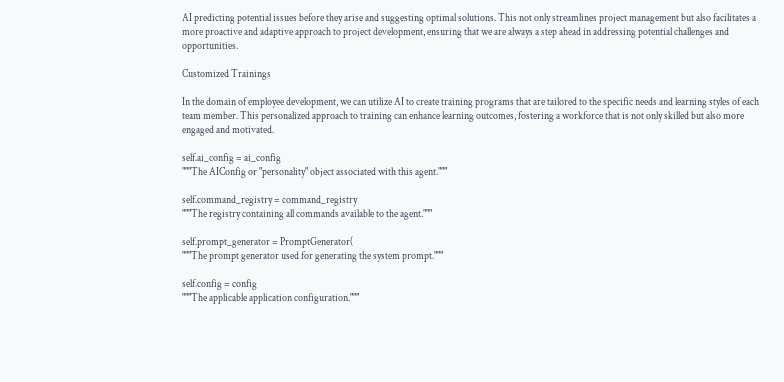AI predicting potential issues before they arise and suggesting optimal solutions. This not only streamlines project management but also facilitates a more proactive and adaptive approach to project development, ensuring that we are always a step ahead in addressing potential challenges and opportunities.

Customized Trainings

In the domain of employee development, we can utilize AI to create training programs that are tailored to the specific needs and learning styles of each team member. This personalized approach to training can enhance learning outcomes, fostering a workforce that is not only skilled but also more engaged and motivated.

self.ai_config = ai_config
"""The AIConfig or "personality" object associated with this agent."""

self.command_registry = command_registry
"""The registry containing all commands available to the agent."""

self.prompt_generator = PromptGenerator(
"""The prompt generator used for generating the system prompt."""

self.config = config
"""The applicable application configuration."""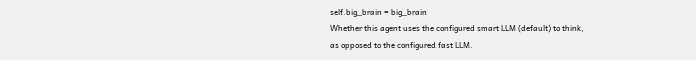self.big_brain = big_brain
Whether this agent uses the configured smart LLM (default) to think,
as opposed to the configured fast LLM.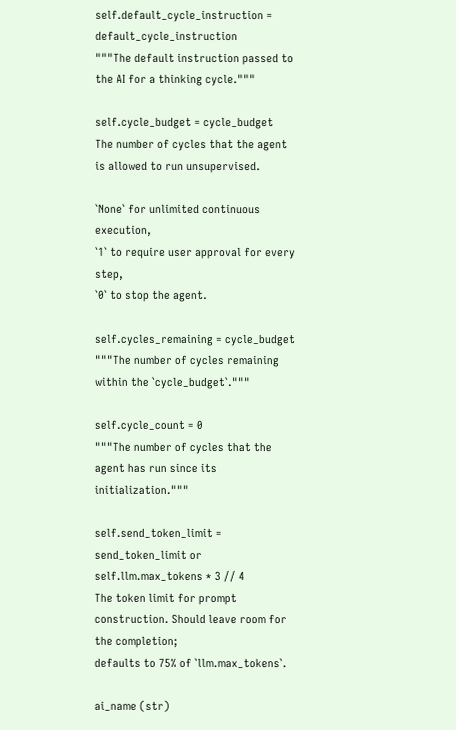self.default_cycle_instruction = default_cycle_instruction
"""The default instruction passed to the AI for a thinking cycle."""

self.cycle_budget = cycle_budget
The number of cycles that the agent is allowed to run unsupervised.

`None` for unlimited continuous execution,
`1` to require user approval for every step,
`0` to stop the agent.

self.cycles_remaining = cycle_budget
"""The number of cycles remaining within the `cycle_budget`."""

self.cycle_count = 0
"""The number of cycles that the agent has run since its initialization."""

self.send_token_limit = send_token_limit or self.llm.max_tokens * 3 // 4
The token limit for prompt construction. Should leave room for the completion;
defaults to 75% of `llm.max_tokens`.

ai_name (str)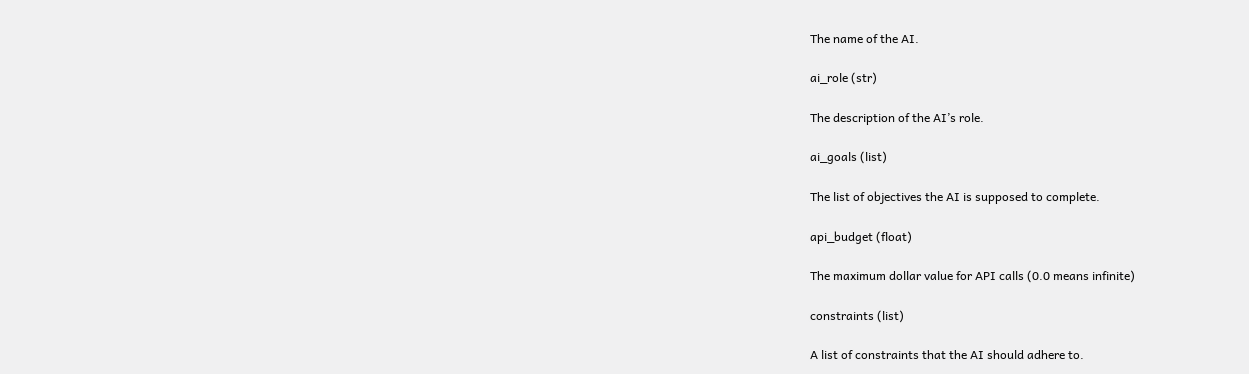The name of the AI.

ai_role (str)

The description of the AI’s role.

ai_goals (list)

The list of objectives the AI is supposed to complete.

api_budget (float)

The maximum dollar value for API calls (0.0 means infinite)

constraints (list)

A list of constraints that the AI should adhere to.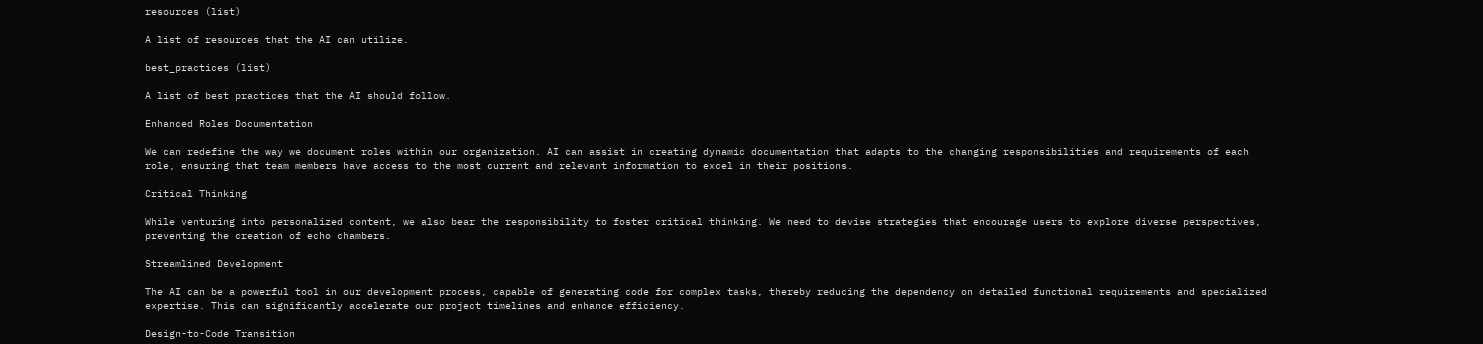resources (list)

A list of resources that the AI can utilize.

best_practices (list)

A list of best practices that the AI should follow.

Enhanced Roles Documentation

We can redefine the way we document roles within our organization. AI can assist in creating dynamic documentation that adapts to the changing responsibilities and requirements of each role, ensuring that team members have access to the most current and relevant information to excel in their positions.

Critical Thinking

While venturing into personalized content, we also bear the responsibility to foster critical thinking. We need to devise strategies that encourage users to explore diverse perspectives, preventing the creation of echo chambers.

Streamlined Development

The AI can be a powerful tool in our development process, capable of generating code for complex tasks, thereby reducing the dependency on detailed functional requirements and specialized expertise. This can significantly accelerate our project timelines and enhance efficiency.

Design-to-Code Transition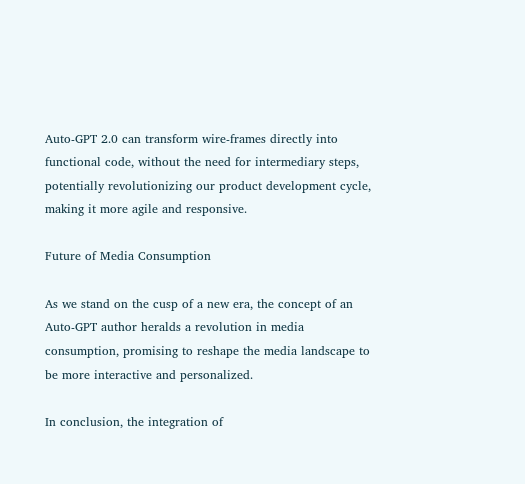Auto-GPT 2.0 can transform wire-frames directly into functional code, without the need for intermediary steps, potentially revolutionizing our product development cycle, making it more agile and responsive.

Future of Media Consumption

As we stand on the cusp of a new era, the concept of an Auto-GPT author heralds a revolution in media consumption, promising to reshape the media landscape to be more interactive and personalized.

In conclusion, the integration of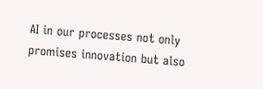AI in our processes not only promises innovation but also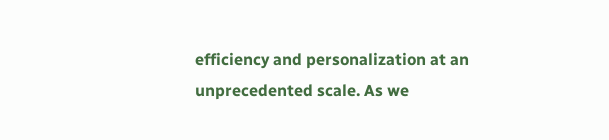efficiency and personalization at an unprecedented scale. As we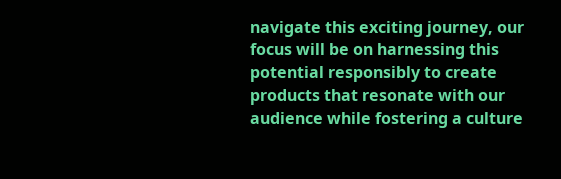navigate this exciting journey, our focus will be on harnessing this potential responsibly to create products that resonate with our audience while fostering a culture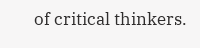of critical thinkers.